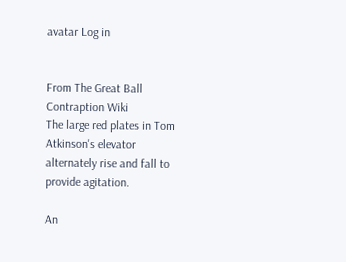avatar Log in


From The Great Ball Contraption Wiki
The large red plates in Tom Atkinson's elevator alternately rise and fall to provide agitation.

An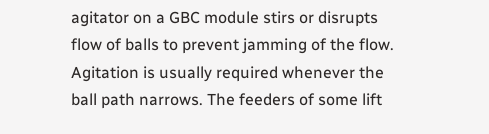agitator on a GBC module stirs or disrupts flow of balls to prevent jamming of the flow. Agitation is usually required whenever the ball path narrows. The feeders of some lift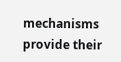mechanisms provide their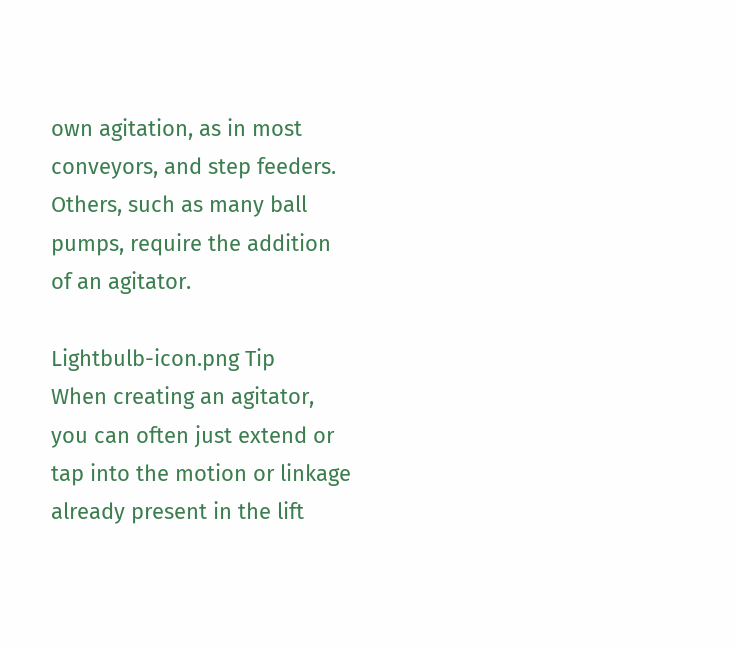own agitation, as in most conveyors, and step feeders. Others, such as many ball pumps, require the addition of an agitator.

Lightbulb-icon.png Tip
When creating an agitator, you can often just extend or tap into the motion or linkage already present in the lift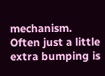mechanism. Often just a little extra bumping is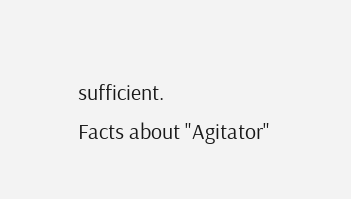sufficient.
Facts about "Agitator"